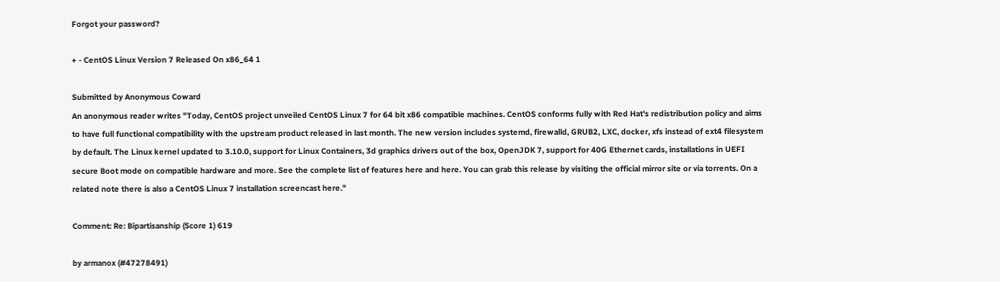Forgot your password?

+ - CentOS Linux Version 7 Released On x86_64 1

Submitted by Anonymous Coward
An anonymous reader writes "Today, CentOS project unveiled CentOS Linux 7 for 64 bit x86 compatible machines. CentOS conforms fully with Red Hat's redistribution policy and aims to have full functional compatibility with the upstream product released in last month. The new version includes systemd, firewalld, GRUB2, LXC, docker, xfs instead of ext4 filesystem by default. The Linux kernel updated to 3.10.0, support for Linux Containers, 3d graphics drivers out of the box, OpenJDK 7, support for 40G Ethernet cards, installations in UEFI secure Boot mode on compatible hardware and more. See the complete list of features here and here. You can grab this release by visiting the official mirror site or via torrents. On a related note there is also a CentOS Linux 7 installation screencast here."

Comment: Re: Bipartisanship (Score 1) 619

by armanox (#47278491)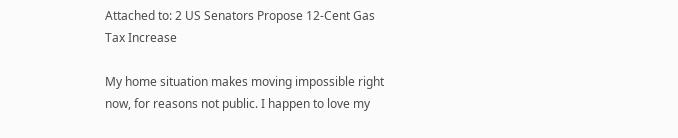Attached to: 2 US Senators Propose 12-Cent Gas Tax Increase

My home situation makes moving impossible right now, for reasons not public. I happen to love my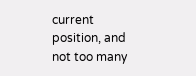current position, and not too many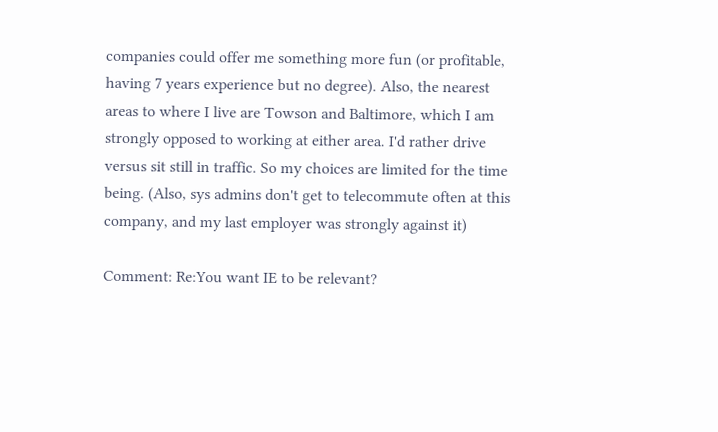companies could offer me something more fun (or profitable, having 7 years experience but no degree). Also, the nearest areas to where I live are Towson and Baltimore, which I am strongly opposed to working at either area. I'd rather drive versus sit still in traffic. So my choices are limited for the time being. (Also, sys admins don't get to telecommute often at this company, and my last employer was strongly against it)

Comment: Re:You want IE to be relevant?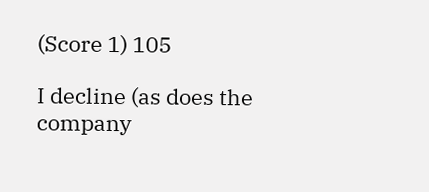(Score 1) 105

I decline (as does the company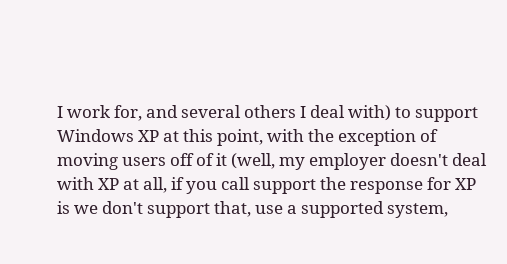I work for, and several others I deal with) to support Windows XP at this point, with the exception of moving users off of it (well, my employer doesn't deal with XP at all, if you call support the response for XP is we don't support that, use a supported system,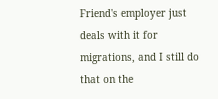Friend's employer just deals with it for migrations, and I still do that on the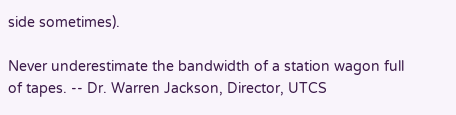side sometimes).

Never underestimate the bandwidth of a station wagon full of tapes. -- Dr. Warren Jackson, Director, UTCS